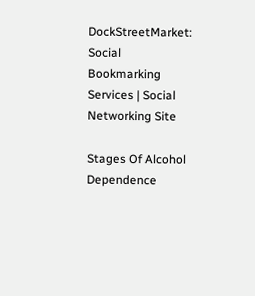DockStreetMarket: Social Bookmarking Services | Social Networking Site

Stages Of Alcohol Dependence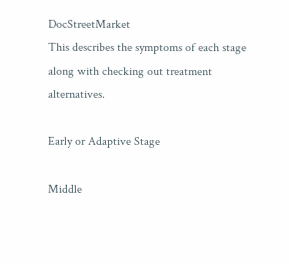DocStreetMarket
This describes the symptoms of each stage along with checking out treatment alternatives.

Early or Adaptive Stage

Middle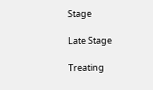Stage

Late Stage

Treating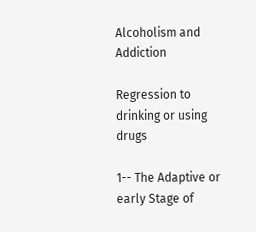Alcoholism and Addiction

Regression to drinking or using drugs

1-- The Adaptive or early Stage of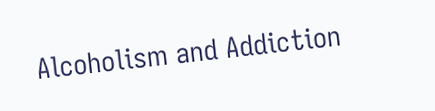Alcoholism and Addiction